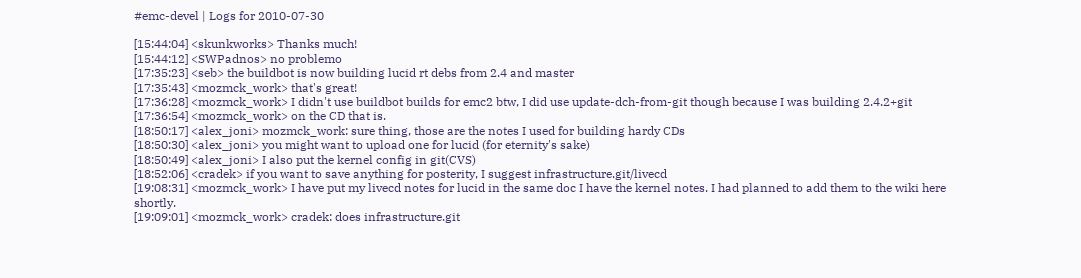#emc-devel | Logs for 2010-07-30

[15:44:04] <skunkworks> Thanks much!
[15:44:12] <SWPadnos> no problemo
[17:35:23] <seb> the buildbot is now building lucid rt debs from 2.4 and master
[17:35:43] <mozmck_work> that's great!
[17:36:28] <mozmck_work> I didn't use buildbot builds for emc2 btw, I did use update-dch-from-git though because I was building 2.4.2+git
[17:36:54] <mozmck_work> on the CD that is.
[18:50:17] <alex_joni> mozmck_work: sure thing, those are the notes I used for building hardy CDs
[18:50:30] <alex_joni> you might want to upload one for lucid (for eternity's sake)
[18:50:49] <alex_joni> I also put the kernel config in git(CVS)
[18:52:06] <cradek> if you want to save anything for posterity, I suggest infrastructure.git/livecd
[19:08:31] <mozmck_work> I have put my livecd notes for lucid in the same doc I have the kernel notes. I had planned to add them to the wiki here shortly.
[19:09:01] <mozmck_work> cradek: does infrastructure.git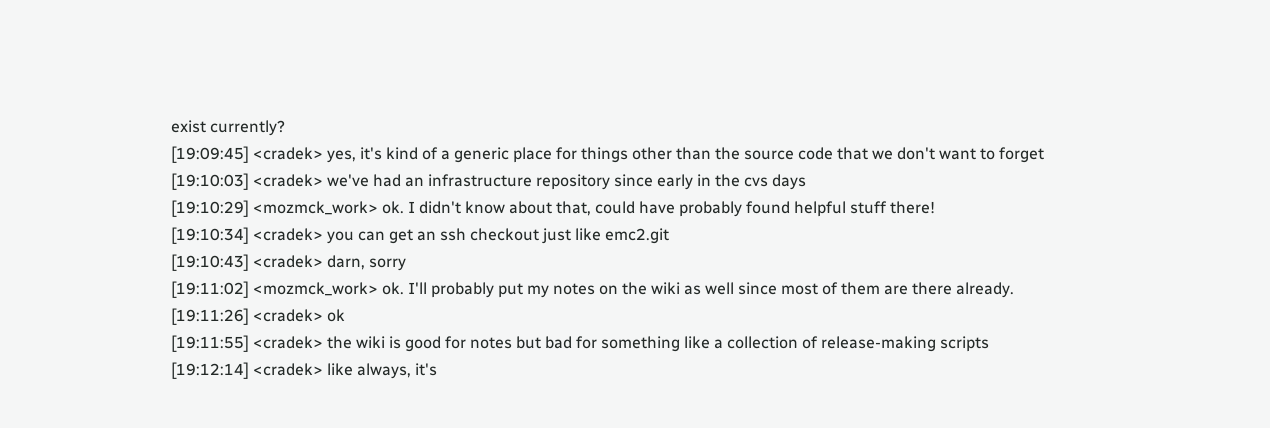exist currently?
[19:09:45] <cradek> yes, it's kind of a generic place for things other than the source code that we don't want to forget
[19:10:03] <cradek> we've had an infrastructure repository since early in the cvs days
[19:10:29] <mozmck_work> ok. I didn't know about that, could have probably found helpful stuff there!
[19:10:34] <cradek> you can get an ssh checkout just like emc2.git
[19:10:43] <cradek> darn, sorry
[19:11:02] <mozmck_work> ok. I'll probably put my notes on the wiki as well since most of them are there already.
[19:11:26] <cradek> ok
[19:11:55] <cradek> the wiki is good for notes but bad for something like a collection of release-making scripts
[19:12:14] <cradek> like always, it's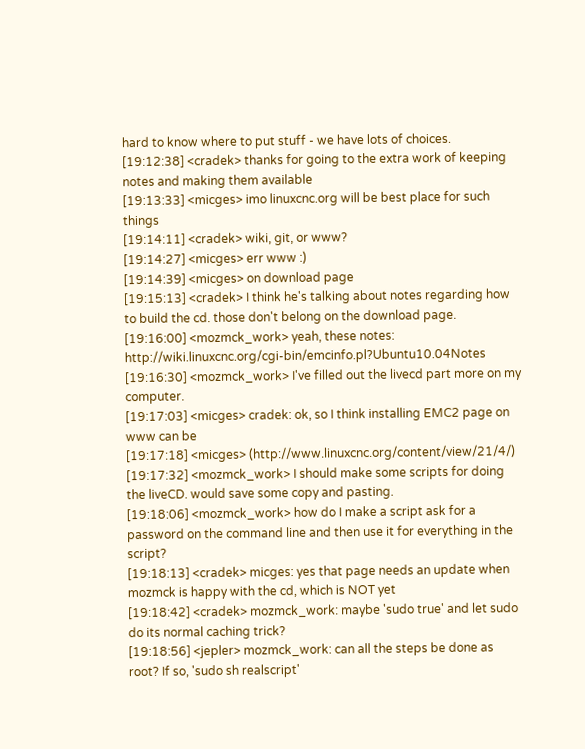hard to know where to put stuff - we have lots of choices.
[19:12:38] <cradek> thanks for going to the extra work of keeping notes and making them available
[19:13:33] <micges> imo linuxcnc.org will be best place for such things
[19:14:11] <cradek> wiki, git, or www?
[19:14:27] <micges> err www :)
[19:14:39] <micges> on download page
[19:15:13] <cradek> I think he's talking about notes regarding how to build the cd. those don't belong on the download page.
[19:16:00] <mozmck_work> yeah, these notes: http://wiki.linuxcnc.org/cgi-bin/emcinfo.pl?Ubuntu10.04Notes
[19:16:30] <mozmck_work> I've filled out the livecd part more on my computer.
[19:17:03] <micges> cradek: ok, so I think installing EMC2 page on www can be
[19:17:18] <micges> (http://www.linuxcnc.org/content/view/21/4/)
[19:17:32] <mozmck_work> I should make some scripts for doing the liveCD. would save some copy and pasting.
[19:18:06] <mozmck_work> how do I make a script ask for a password on the command line and then use it for everything in the script?
[19:18:13] <cradek> micges: yes that page needs an update when mozmck is happy with the cd, which is NOT yet
[19:18:42] <cradek> mozmck_work: maybe 'sudo true' and let sudo do its normal caching trick?
[19:18:56] <jepler> mozmck_work: can all the steps be done as root? If so, 'sudo sh realscript'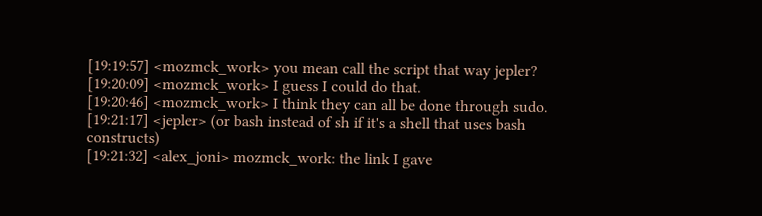[19:19:57] <mozmck_work> you mean call the script that way jepler?
[19:20:09] <mozmck_work> I guess I could do that.
[19:20:46] <mozmck_work> I think they can all be done through sudo.
[19:21:17] <jepler> (or bash instead of sh if it's a shell that uses bash constructs)
[19:21:32] <alex_joni> mozmck_work: the link I gave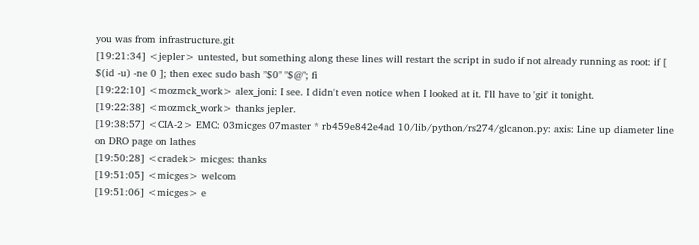you was from infrastructure.git
[19:21:34] <jepler> untested, but something along these lines will restart the script in sudo if not already running as root: if [ $(id -u) -ne 0 ]; then exec sudo bash "$0" "$@"; fi
[19:22:10] <mozmck_work> alex_joni: I see. I didn't even notice when I looked at it. I'll have to 'git' it tonight.
[19:22:38] <mozmck_work> thanks jepler.
[19:38:57] <CIA-2> EMC: 03micges 07master * rb459e842e4ad 10/lib/python/rs274/glcanon.py: axis: Line up diameter line on DRO page on lathes
[19:50:28] <cradek> micges: thanks
[19:51:05] <micges> welcom
[19:51:06] <micges> e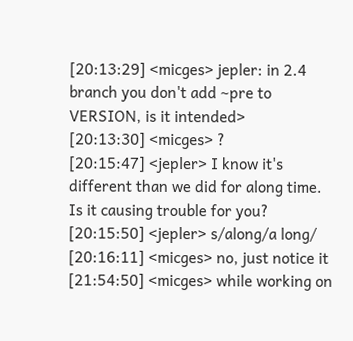[20:13:29] <micges> jepler: in 2.4 branch you don't add ~pre to VERSION, is it intended>
[20:13:30] <micges> ?
[20:15:47] <jepler> I know it's different than we did for along time. Is it causing trouble for you?
[20:15:50] <jepler> s/along/a long/
[20:16:11] <micges> no, just notice it
[21:54:50] <micges> while working on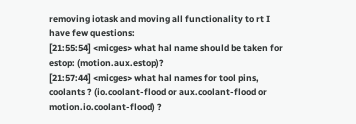removing iotask and moving all functionality to rt I have few questions:
[21:55:54] <micges> what hal name should be taken for estop: (motion.aux.estop)?
[21:57:44] <micges> what hal names for tool pins, coolants ? (io.coolant-flood or aux.coolant-flood or motion.io.coolant-flood) ?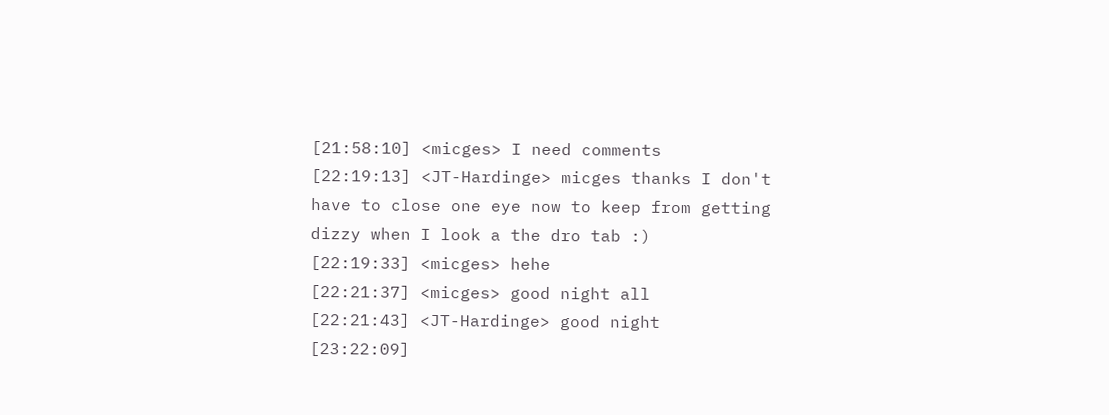[21:58:10] <micges> I need comments
[22:19:13] <JT-Hardinge> micges thanks I don't have to close one eye now to keep from getting dizzy when I look a the dro tab :)
[22:19:33] <micges> hehe
[22:21:37] <micges> good night all
[22:21:43] <JT-Hardinge> good night
[23:22:09]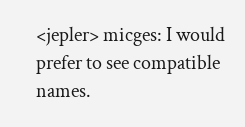<jepler> micges: I would prefer to see compatible names.